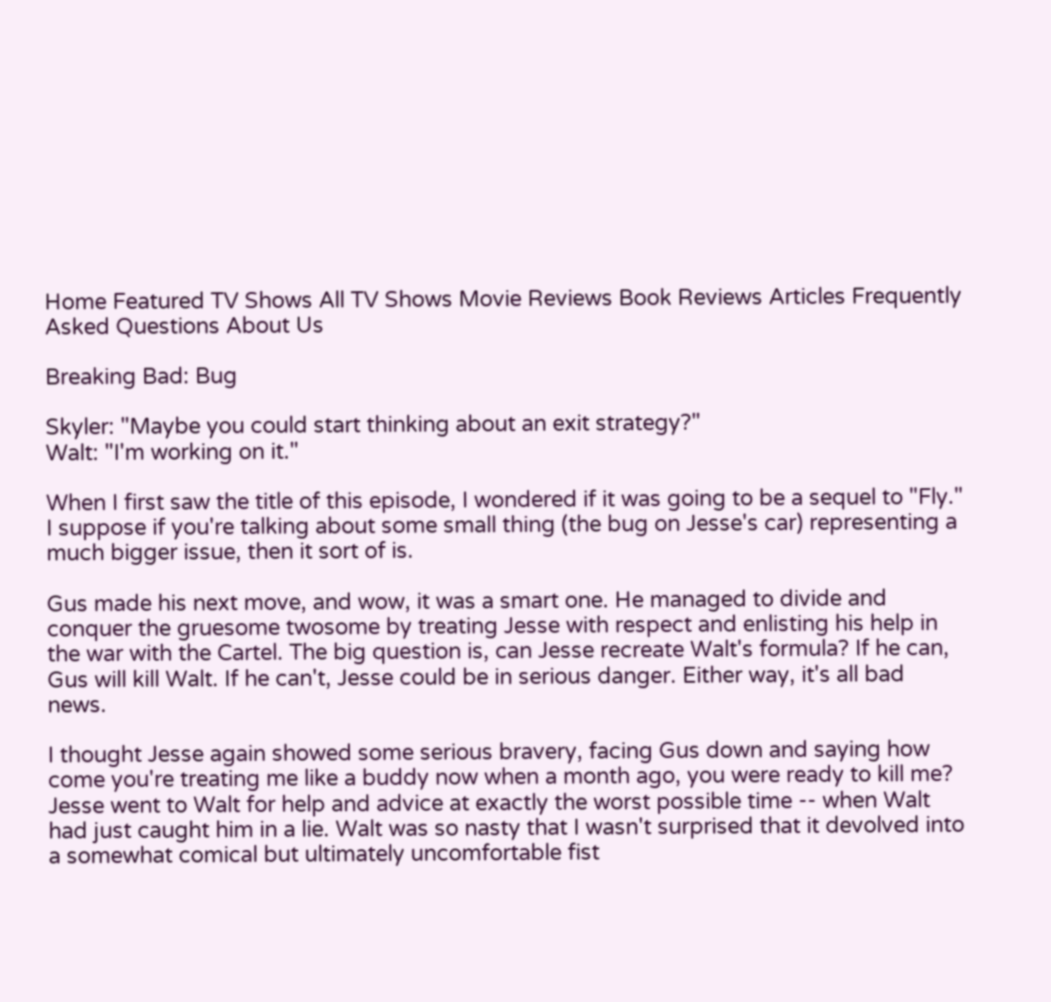Home Featured TV Shows All TV Shows Movie Reviews Book Reviews Articles Frequently Asked Questions About Us

Breaking Bad: Bug

Skyler: "Maybe you could start thinking about an exit strategy?"
Walt: "I'm working on it."

When I first saw the title of this episode, I wondered if it was going to be a sequel to "Fly." I suppose if you're talking about some small thing (the bug on Jesse's car) representing a much bigger issue, then it sort of is.

Gus made his next move, and wow, it was a smart one. He managed to divide and conquer the gruesome twosome by treating Jesse with respect and enlisting his help in the war with the Cartel. The big question is, can Jesse recreate Walt's formula? If he can, Gus will kill Walt. If he can't, Jesse could be in serious danger. Either way, it's all bad news.

I thought Jesse again showed some serious bravery, facing Gus down and saying how come you're treating me like a buddy now when a month ago, you were ready to kill me? Jesse went to Walt for help and advice at exactly the worst possible time -- when Walt had just caught him in a lie. Walt was so nasty that I wasn't surprised that it devolved into a somewhat comical but ultimately uncomfortable fist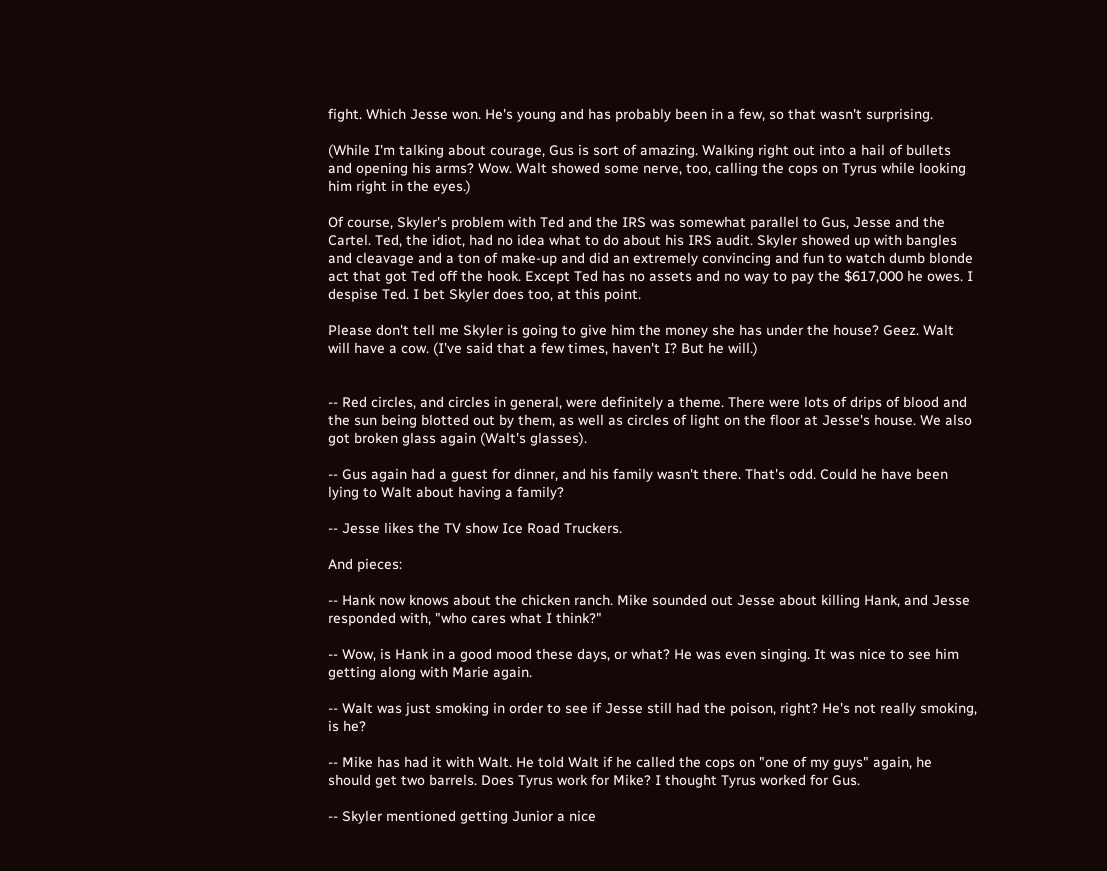fight. Which Jesse won. He's young and has probably been in a few, so that wasn't surprising.

(While I'm talking about courage, Gus is sort of amazing. Walking right out into a hail of bullets and opening his arms? Wow. Walt showed some nerve, too, calling the cops on Tyrus while looking him right in the eyes.)

Of course, Skyler's problem with Ted and the IRS was somewhat parallel to Gus, Jesse and the Cartel. Ted, the idiot, had no idea what to do about his IRS audit. Skyler showed up with bangles and cleavage and a ton of make-up and did an extremely convincing and fun to watch dumb blonde act that got Ted off the hook. Except Ted has no assets and no way to pay the $617,000 he owes. I despise Ted. I bet Skyler does too, at this point.

Please don't tell me Skyler is going to give him the money she has under the house? Geez. Walt will have a cow. (I've said that a few times, haven't I? But he will.)


-- Red circles, and circles in general, were definitely a theme. There were lots of drips of blood and the sun being blotted out by them, as well as circles of light on the floor at Jesse's house. We also got broken glass again (Walt's glasses).

-- Gus again had a guest for dinner, and his family wasn't there. That's odd. Could he have been lying to Walt about having a family?

-- Jesse likes the TV show Ice Road Truckers.

And pieces:

-- Hank now knows about the chicken ranch. Mike sounded out Jesse about killing Hank, and Jesse responded with, "who cares what I think?"

-- Wow, is Hank in a good mood these days, or what? He was even singing. It was nice to see him getting along with Marie again.

-- Walt was just smoking in order to see if Jesse still had the poison, right? He's not really smoking, is he?

-- Mike has had it with Walt. He told Walt if he called the cops on "one of my guys" again, he should get two barrels. Does Tyrus work for Mike? I thought Tyrus worked for Gus.

-- Skyler mentioned getting Junior a nice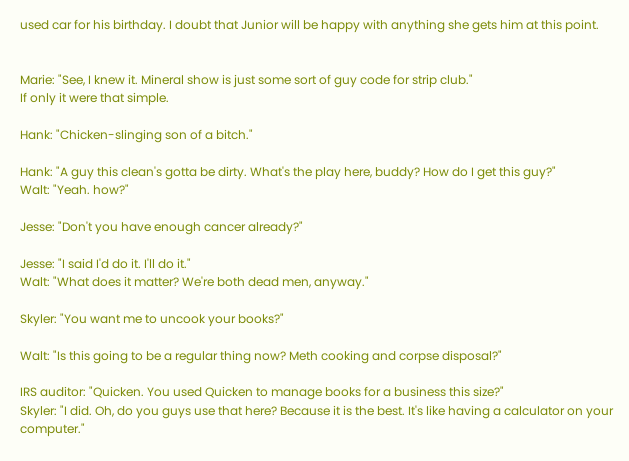used car for his birthday. I doubt that Junior will be happy with anything she gets him at this point.


Marie: "See, I knew it. Mineral show is just some sort of guy code for strip club."
If only it were that simple.

Hank: "Chicken-slinging son of a bitch."

Hank: "A guy this clean's gotta be dirty. What's the play here, buddy? How do I get this guy?"
Walt: "Yeah. how?"

Jesse: "Don't you have enough cancer already?"

Jesse: "I said I'd do it. I'll do it."
Walt: "What does it matter? We're both dead men, anyway."

Skyler: "You want me to uncook your books?"

Walt: "Is this going to be a regular thing now? Meth cooking and corpse disposal?"

IRS auditor: "Quicken. You used Quicken to manage books for a business this size?"
Skyler: "I did. Oh, do you guys use that here? Because it is the best. It's like having a calculator on your computer."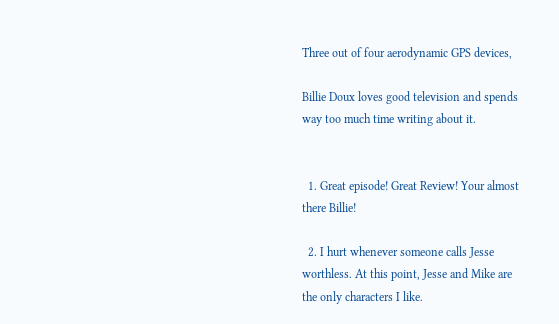Three out of four aerodynamic GPS devices,

Billie Doux loves good television and spends way too much time writing about it.


  1. Great episode! Great Review! Your almost there Billie!

  2. I hurt whenever someone calls Jesse worthless. At this point, Jesse and Mike are the only characters I like.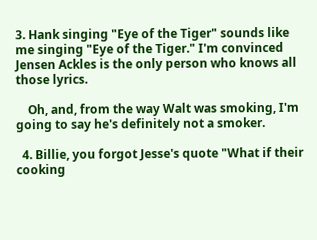3. Hank singing "Eye of the Tiger" sounds like me singing "Eye of the Tiger." I'm convinced Jensen Ackles is the only person who knows all those lyrics.

    Oh, and, from the way Walt was smoking, I'm going to say he's definitely not a smoker.

  4. Billie, you forgot Jesse's quote "What if their cooking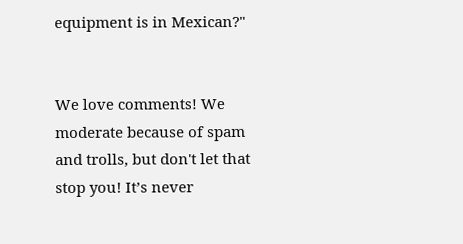equipment is in Mexican?"


We love comments! We moderate because of spam and trolls, but don't let that stop you! It’s never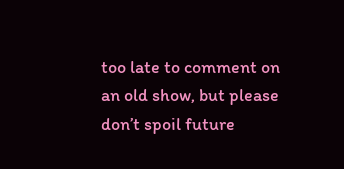too late to comment on an old show, but please don’t spoil future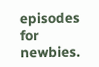episodes for newbies.